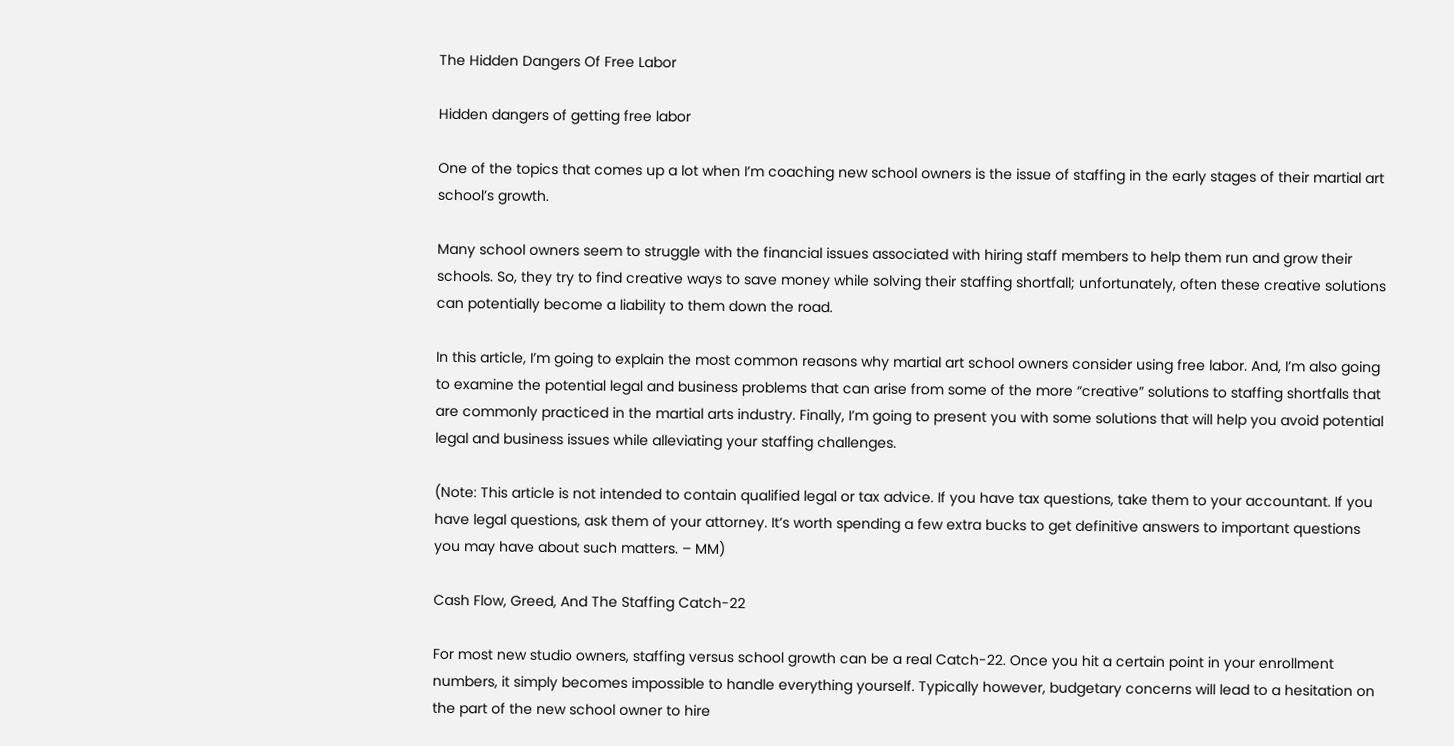The Hidden Dangers Of Free Labor

Hidden dangers of getting free labor

One of the topics that comes up a lot when I’m coaching new school owners is the issue of staffing in the early stages of their martial art school’s growth.

Many school owners seem to struggle with the financial issues associated with hiring staff members to help them run and grow their schools. So, they try to find creative ways to save money while solving their staffing shortfall; unfortunately, often these creative solutions can potentially become a liability to them down the road.

In this article, I’m going to explain the most common reasons why martial art school owners consider using free labor. And, I’m also going to examine the potential legal and business problems that can arise from some of the more “creative” solutions to staffing shortfalls that are commonly practiced in the martial arts industry. Finally, I’m going to present you with some solutions that will help you avoid potential legal and business issues while alleviating your staffing challenges.

(Note: This article is not intended to contain qualified legal or tax advice. If you have tax questions, take them to your accountant. If you have legal questions, ask them of your attorney. It’s worth spending a few extra bucks to get definitive answers to important questions you may have about such matters. – MM)

Cash Flow, Greed, And The Staffing Catch-22

For most new studio owners, staffing versus school growth can be a real Catch-22. Once you hit a certain point in your enrollment numbers, it simply becomes impossible to handle everything yourself. Typically however, budgetary concerns will lead to a hesitation on the part of the new school owner to hire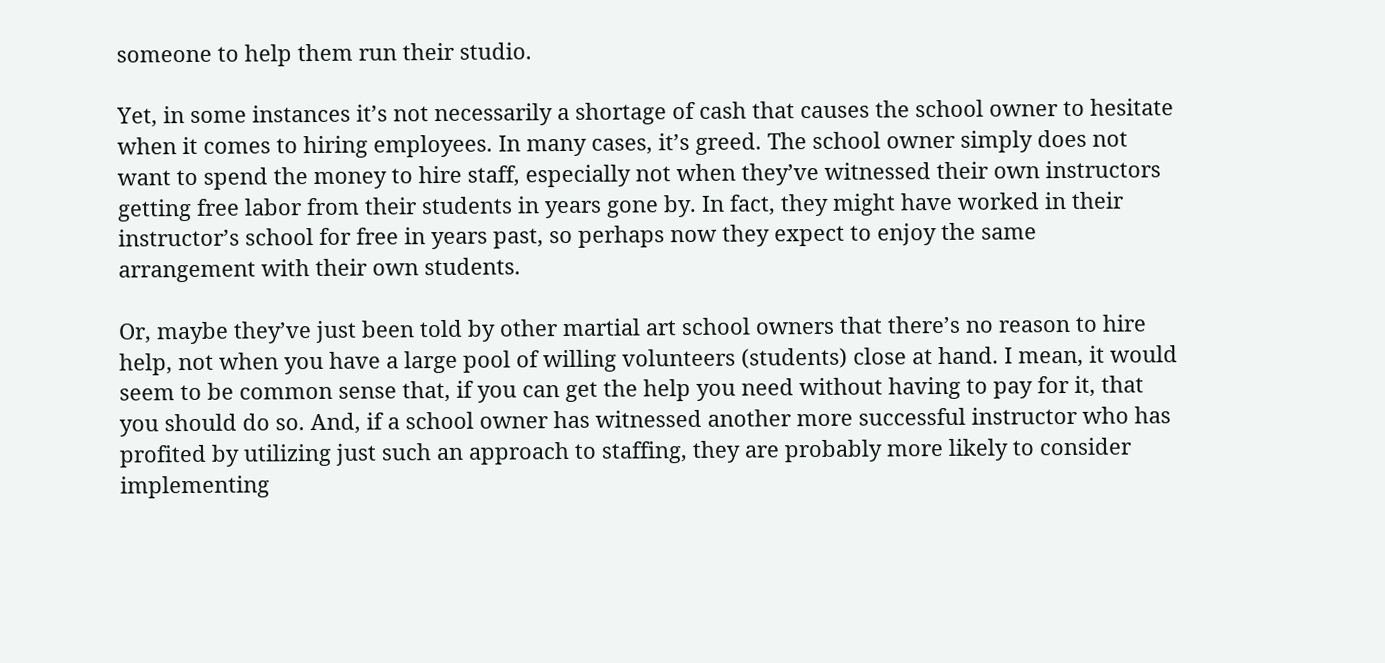someone to help them run their studio.

Yet, in some instances it’s not necessarily a shortage of cash that causes the school owner to hesitate when it comes to hiring employees. In many cases, it’s greed. The school owner simply does not want to spend the money to hire staff, especially not when they’ve witnessed their own instructors getting free labor from their students in years gone by. In fact, they might have worked in their instructor’s school for free in years past, so perhaps now they expect to enjoy the same arrangement with their own students.

Or, maybe they’ve just been told by other martial art school owners that there’s no reason to hire help, not when you have a large pool of willing volunteers (students) close at hand. I mean, it would seem to be common sense that, if you can get the help you need without having to pay for it, that you should do so. And, if a school owner has witnessed another more successful instructor who has profited by utilizing just such an approach to staffing, they are probably more likely to consider implementing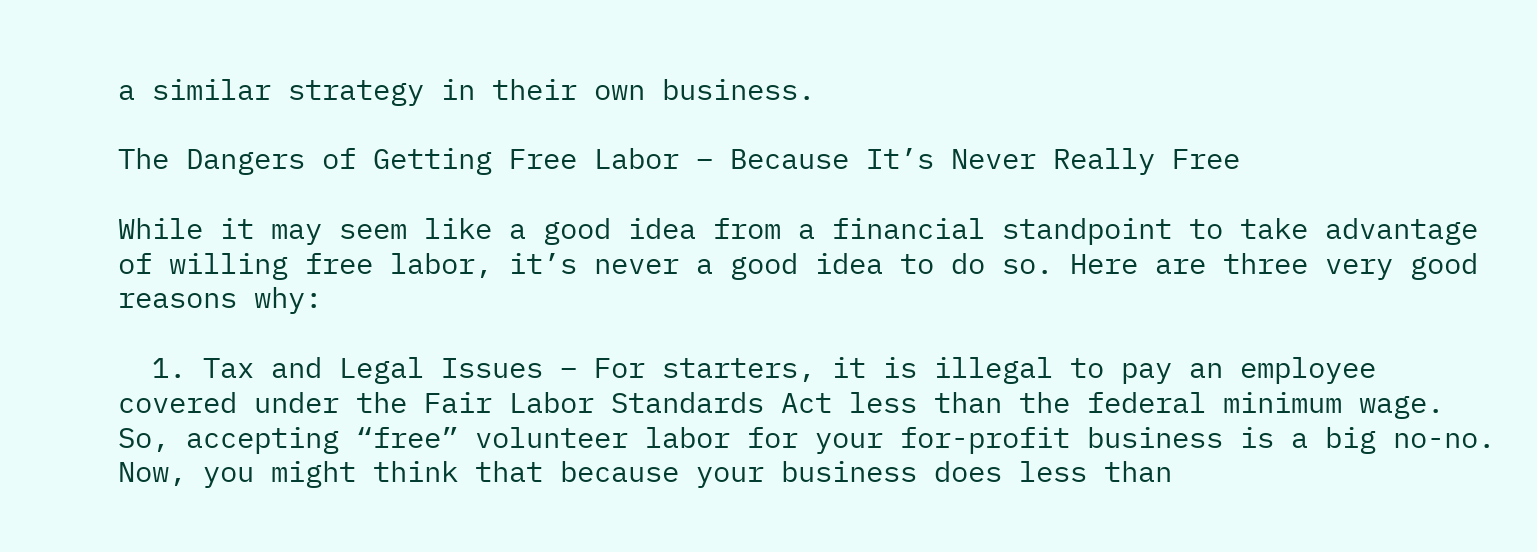a similar strategy in their own business.

The Dangers of Getting Free Labor – Because It’s Never Really Free

While it may seem like a good idea from a financial standpoint to take advantage of willing free labor, it’s never a good idea to do so. Here are three very good reasons why:

  1. Tax and Legal Issues – For starters, it is illegal to pay an employee covered under the Fair Labor Standards Act less than the federal minimum wage. So, accepting “free” volunteer labor for your for-profit business is a big no-no. Now, you might think that because your business does less than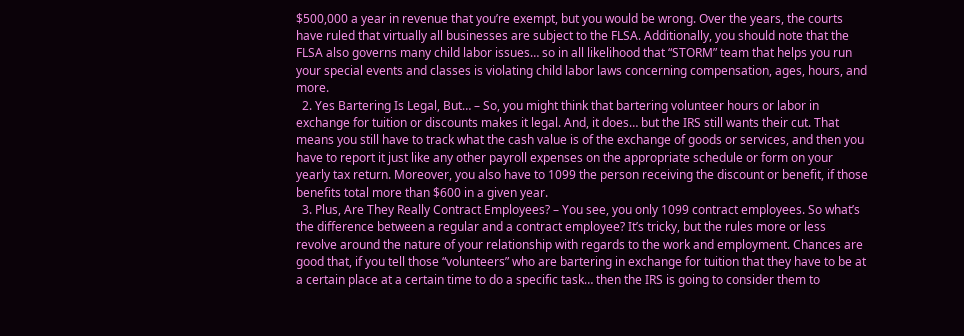$500,000 a year in revenue that you’re exempt, but you would be wrong. Over the years, the courts have ruled that virtually all businesses are subject to the FLSA. Additionally, you should note that the FLSA also governs many child labor issues… so in all likelihood that “STORM” team that helps you run your special events and classes is violating child labor laws concerning compensation, ages, hours, and more.
  2. Yes Bartering Is Legal, But… – So, you might think that bartering volunteer hours or labor in exchange for tuition or discounts makes it legal. And, it does… but the IRS still wants their cut. That means you still have to track what the cash value is of the exchange of goods or services, and then you have to report it just like any other payroll expenses on the appropriate schedule or form on your yearly tax return. Moreover, you also have to 1099 the person receiving the discount or benefit, if those benefits total more than $600 in a given year.
  3. Plus, Are They Really Contract Employees? – You see, you only 1099 contract employees. So what’s the difference between a regular and a contract employee? It’s tricky, but the rules more or less revolve around the nature of your relationship with regards to the work and employment. Chances are good that, if you tell those “volunteers” who are bartering in exchange for tuition that they have to be at a certain place at a certain time to do a specific task… then the IRS is going to consider them to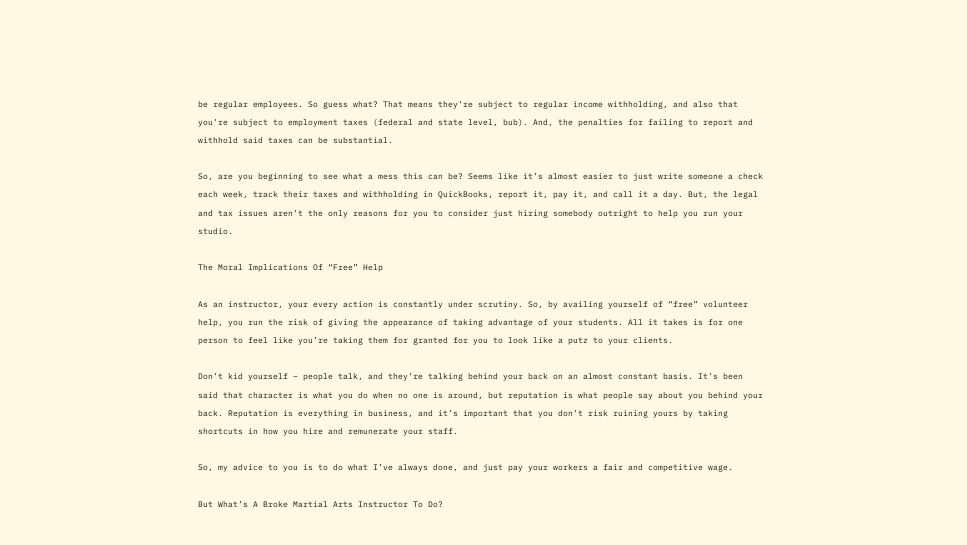be regular employees. So guess what? That means they’re subject to regular income withholding, and also that you’re subject to employment taxes (federal and state level, bub). And, the penalties for failing to report and withhold said taxes can be substantial.

So, are you beginning to see what a mess this can be? Seems like it’s almost easier to just write someone a check each week, track their taxes and withholding in QuickBooks, report it, pay it, and call it a day. But, the legal and tax issues aren’t the only reasons for you to consider just hiring somebody outright to help you run your studio.

The Moral Implications Of “Free” Help

As an instructor, your every action is constantly under scrutiny. So, by availing yourself of “free” volunteer help, you run the risk of giving the appearance of taking advantage of your students. All it takes is for one person to feel like you’re taking them for granted for you to look like a putz to your clients.

Don’t kid yourself – people talk, and they’re talking behind your back on an almost constant basis. It’s been said that character is what you do when no one is around, but reputation is what people say about you behind your back. Reputation is everything in business, and it’s important that you don’t risk ruining yours by taking shortcuts in how you hire and remunerate your staff.

So, my advice to you is to do what I’ve always done, and just pay your workers a fair and competitive wage.

But What’s A Broke Martial Arts Instructor To Do?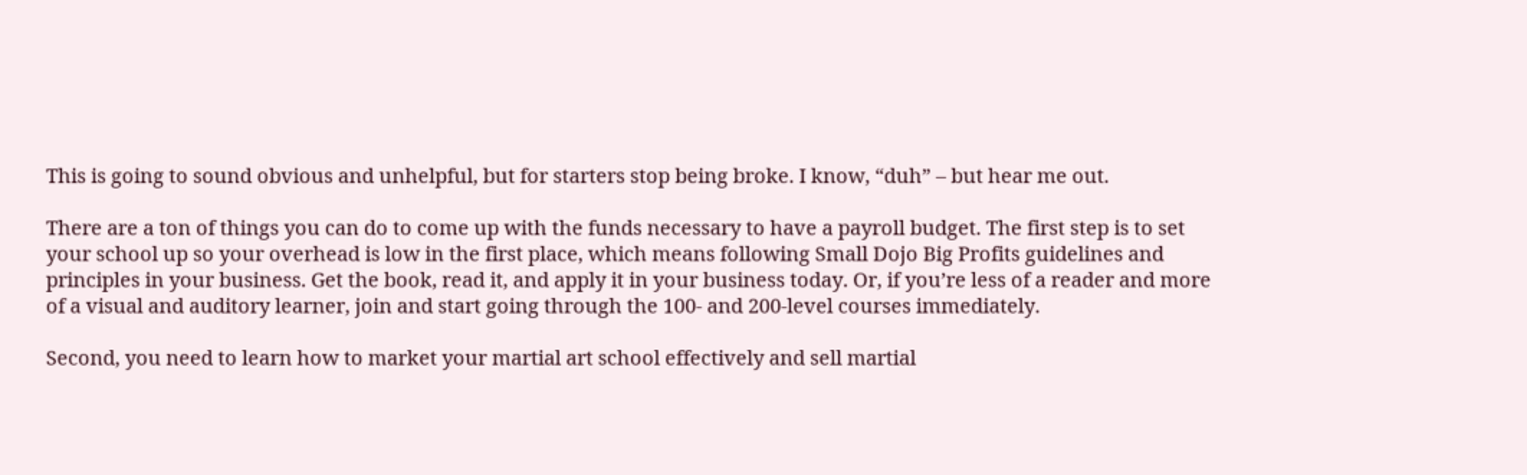This is going to sound obvious and unhelpful, but for starters stop being broke. I know, “duh” – but hear me out.

There are a ton of things you can do to come up with the funds necessary to have a payroll budget. The first step is to set your school up so your overhead is low in the first place, which means following Small Dojo Big Profits guidelines and principles in your business. Get the book, read it, and apply it in your business today. Or, if you’re less of a reader and more of a visual and auditory learner, join and start going through the 100- and 200-level courses immediately.

Second, you need to learn how to market your martial art school effectively and sell martial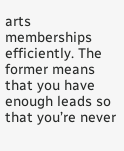arts memberships efficiently. The former means that you have enough leads so that you’re never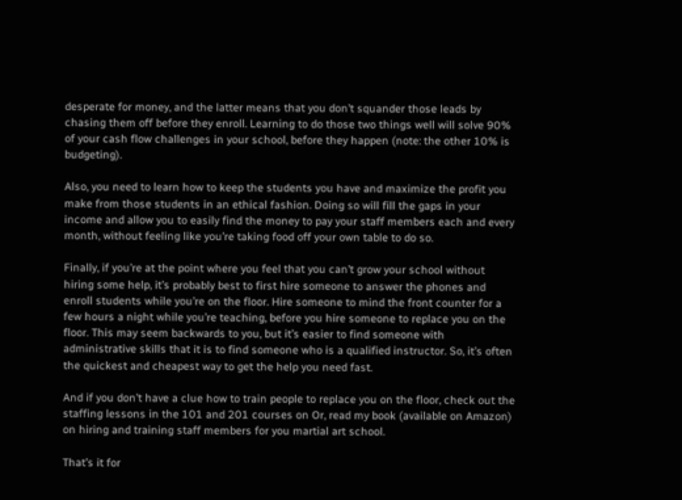desperate for money, and the latter means that you don’t squander those leads by chasing them off before they enroll. Learning to do those two things well will solve 90% of your cash flow challenges in your school, before they happen (note: the other 10% is budgeting).

Also, you need to learn how to keep the students you have and maximize the profit you make from those students in an ethical fashion. Doing so will fill the gaps in your income and allow you to easily find the money to pay your staff members each and every month, without feeling like you’re taking food off your own table to do so.

Finally, if you’re at the point where you feel that you can’t grow your school without hiring some help, it’s probably best to first hire someone to answer the phones and enroll students while you’re on the floor. Hire someone to mind the front counter for a few hours a night while you’re teaching, before you hire someone to replace you on the floor. This may seem backwards to you, but it’s easier to find someone with administrative skills that it is to find someone who is a qualified instructor. So, it’s often the quickest and cheapest way to get the help you need fast.

And if you don’t have a clue how to train people to replace you on the floor, check out the staffing lessons in the 101 and 201 courses on Or, read my book (available on Amazon) on hiring and training staff members for you martial art school.

That’s it for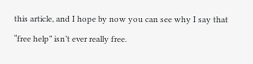this article, and I hope by now you can see why I say that “free help” isn’t ever really free.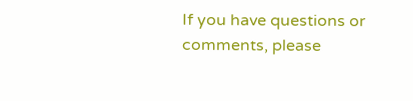If you have questions or comments, please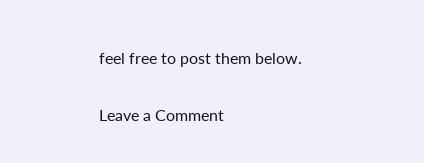feel free to post them below.

Leave a Comment